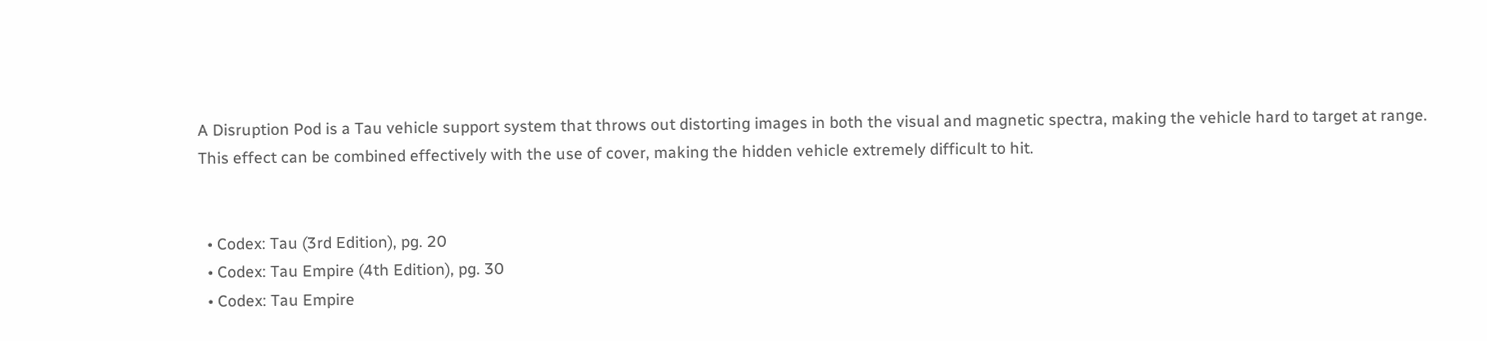A Disruption Pod is a Tau vehicle support system that throws out distorting images in both the visual and magnetic spectra, making the vehicle hard to target at range. This effect can be combined effectively with the use of cover, making the hidden vehicle extremely difficult to hit.


  • Codex: Tau (3rd Edition), pg. 20
  • Codex: Tau Empire (4th Edition), pg. 30
  • Codex: Tau Empire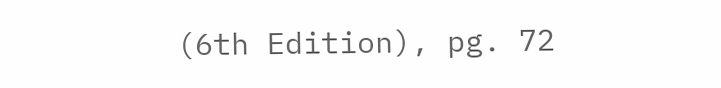(6th Edition), pg. 72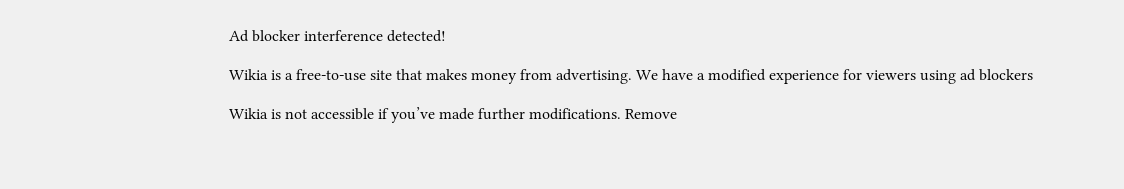Ad blocker interference detected!

Wikia is a free-to-use site that makes money from advertising. We have a modified experience for viewers using ad blockers

Wikia is not accessible if you’ve made further modifications. Remove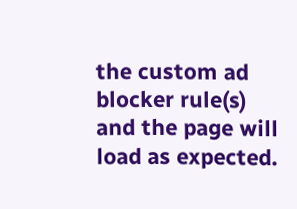the custom ad blocker rule(s) and the page will load as expected.